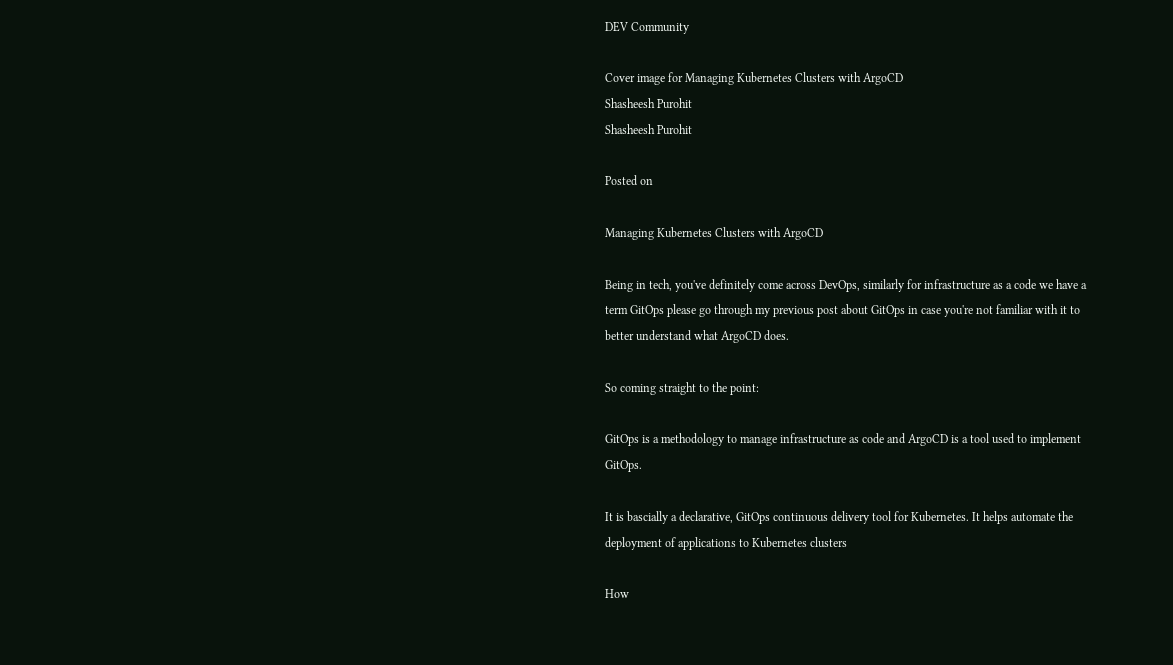DEV Community

Cover image for Managing Kubernetes Clusters with ArgoCD
Shasheesh Purohit
Shasheesh Purohit

Posted on

Managing Kubernetes Clusters with ArgoCD

Being in tech, you've definitely come across DevOps, similarly for infrastructure as a code we have a term GitOps please go through my previous post about GitOps in case you're not familiar with it to better understand what ArgoCD does.

So coming straight to the point:

GitOps is a methodology to manage infrastructure as code and ArgoCD is a tool used to implement GitOps.

It is bascially a declarative, GitOps continuous delivery tool for Kubernetes. It helps automate the deployment of applications to Kubernetes clusters

How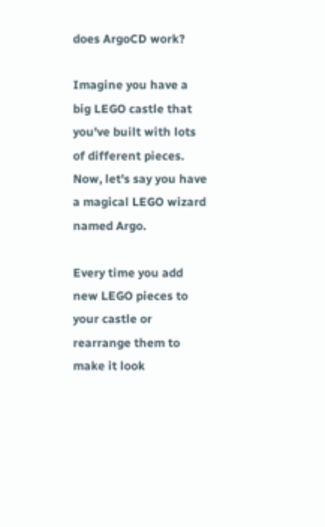does ArgoCD work?

Imagine you have a big LEGO castle that you've built with lots of different pieces. Now, let's say you have a magical LEGO wizard named Argo.

Every time you add new LEGO pieces to your castle or rearrange them to make it look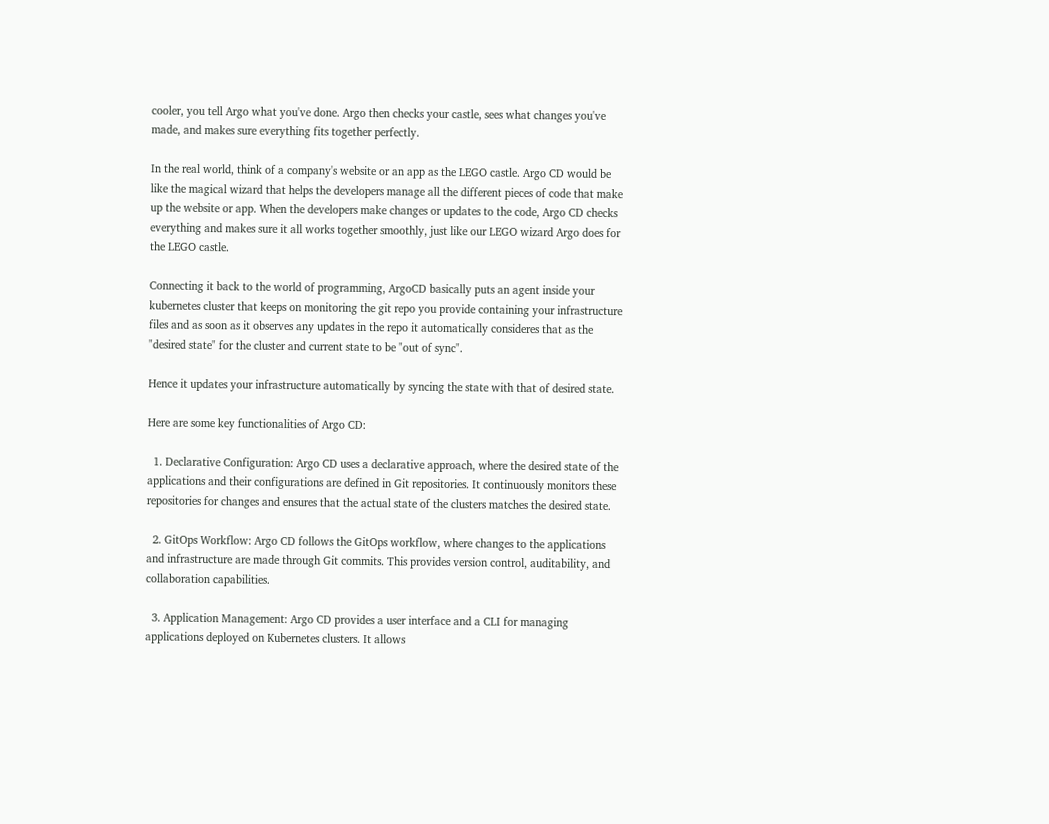cooler, you tell Argo what you've done. Argo then checks your castle, sees what changes you've made, and makes sure everything fits together perfectly.

In the real world, think of a company's website or an app as the LEGO castle. Argo CD would be like the magical wizard that helps the developers manage all the different pieces of code that make up the website or app. When the developers make changes or updates to the code, Argo CD checks everything and makes sure it all works together smoothly, just like our LEGO wizard Argo does for the LEGO castle.

Connecting it back to the world of programming, ArgoCD basically puts an agent inside your kubernetes cluster that keeps on monitoring the git repo you provide containing your infrastructure files and as soon as it observes any updates in the repo it automatically consideres that as the "desired state" for the cluster and current state to be "out of sync".

Hence it updates your infrastructure automatically by syncing the state with that of desired state.

Here are some key functionalities of Argo CD:

  1. Declarative Configuration: Argo CD uses a declarative approach, where the desired state of the applications and their configurations are defined in Git repositories. It continuously monitors these repositories for changes and ensures that the actual state of the clusters matches the desired state.

  2. GitOps Workflow: Argo CD follows the GitOps workflow, where changes to the applications and infrastructure are made through Git commits. This provides version control, auditability, and collaboration capabilities.

  3. Application Management: Argo CD provides a user interface and a CLI for managing applications deployed on Kubernetes clusters. It allows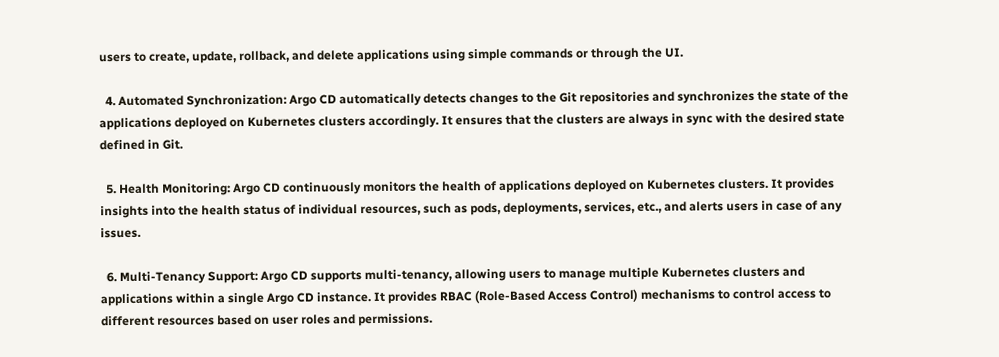users to create, update, rollback, and delete applications using simple commands or through the UI.

  4. Automated Synchronization: Argo CD automatically detects changes to the Git repositories and synchronizes the state of the applications deployed on Kubernetes clusters accordingly. It ensures that the clusters are always in sync with the desired state defined in Git.

  5. Health Monitoring: Argo CD continuously monitors the health of applications deployed on Kubernetes clusters. It provides insights into the health status of individual resources, such as pods, deployments, services, etc., and alerts users in case of any issues.

  6. Multi-Tenancy Support: Argo CD supports multi-tenancy, allowing users to manage multiple Kubernetes clusters and applications within a single Argo CD instance. It provides RBAC (Role-Based Access Control) mechanisms to control access to different resources based on user roles and permissions.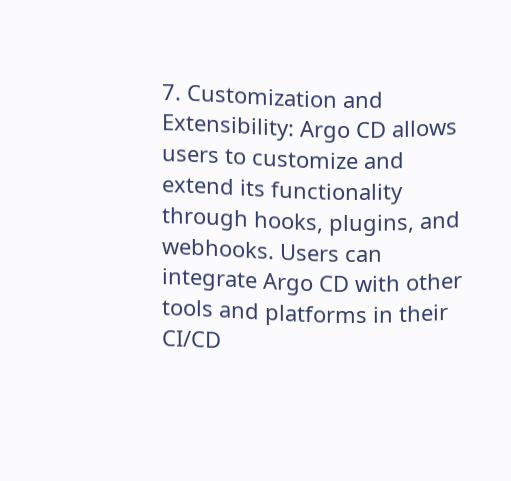7. Customization and Extensibility: Argo CD allows users to customize and extend its functionality through hooks, plugins, and webhooks. Users can integrate Argo CD with other tools and platforms in their CI/CD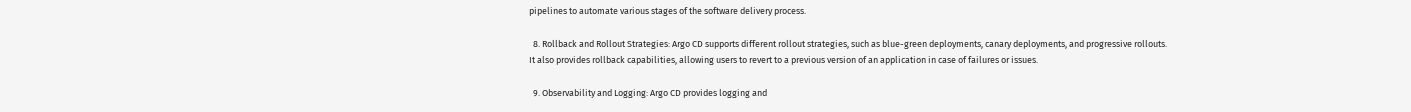pipelines to automate various stages of the software delivery process.

  8. Rollback and Rollout Strategies: Argo CD supports different rollout strategies, such as blue-green deployments, canary deployments, and progressive rollouts. It also provides rollback capabilities, allowing users to revert to a previous version of an application in case of failures or issues.

  9. Observability and Logging: Argo CD provides logging and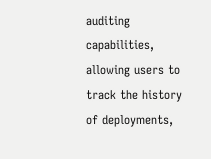auditing capabilities, allowing users to track the history of deployments,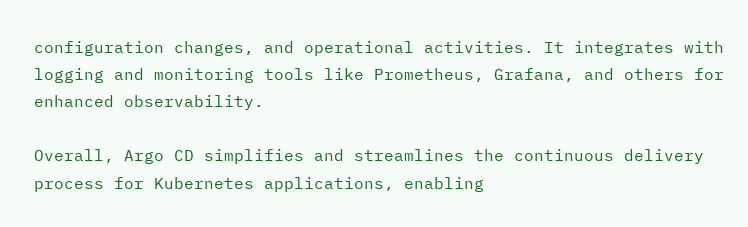configuration changes, and operational activities. It integrates with logging and monitoring tools like Prometheus, Grafana, and others for enhanced observability.

Overall, Argo CD simplifies and streamlines the continuous delivery process for Kubernetes applications, enabling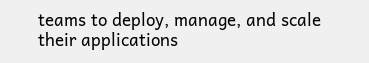teams to deploy, manage, and scale their applications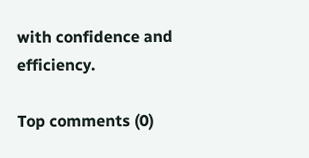with confidence and efficiency.

Top comments (0)